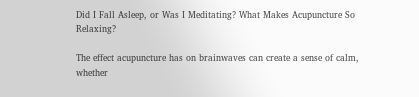Did I Fall Asleep, or Was I Meditating? What Makes Acupuncture So Relaxing?

The effect acupuncture has on brainwaves can create a sense of calm, whether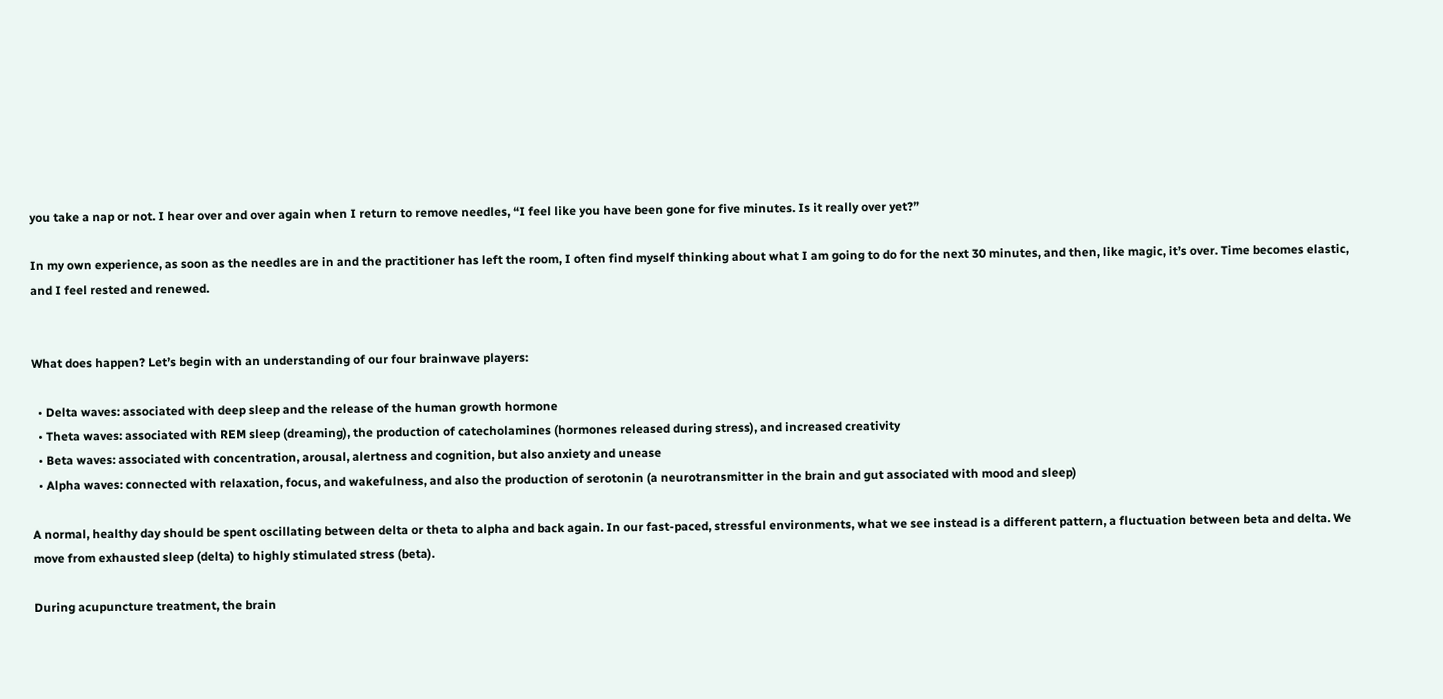you take a nap or not. I hear over and over again when I return to remove needles, “I feel like you have been gone for five minutes. Is it really over yet?”

In my own experience, as soon as the needles are in and the practitioner has left the room, I often find myself thinking about what I am going to do for the next 30 minutes, and then, like magic, it’s over. Time becomes elastic, and I feel rested and renewed.


What does happen? Let’s begin with an understanding of our four brainwave players:

  • Delta waves: associated with deep sleep and the release of the human growth hormone
  • Theta waves: associated with REM sleep (dreaming), the production of catecholamines (hormones released during stress), and increased creativity
  • Beta waves: associated with concentration, arousal, alertness and cognition, but also anxiety and unease
  • Alpha waves: connected with relaxation, focus, and wakefulness, and also the production of serotonin (a neurotransmitter in the brain and gut associated with mood and sleep)

A normal, healthy day should be spent oscillating between delta or theta to alpha and back again. In our fast-paced, stressful environments, what we see instead is a different pattern, a fluctuation between beta and delta. We move from exhausted sleep (delta) to highly stimulated stress (beta).

During acupuncture treatment, the brain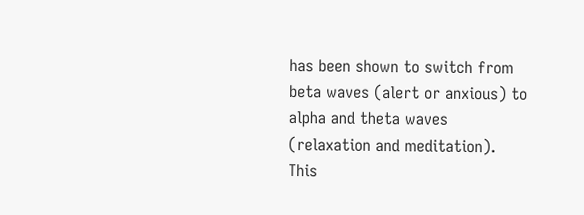has been shown to switch from beta waves (alert or anxious) to alpha and theta waves (relaxation and meditation). This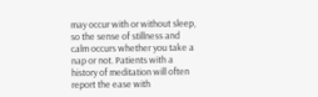may occur with or without sleep, so the sense of stillness and calm occurs whether you take a nap or not. Patients with a history of meditation will often report the ease with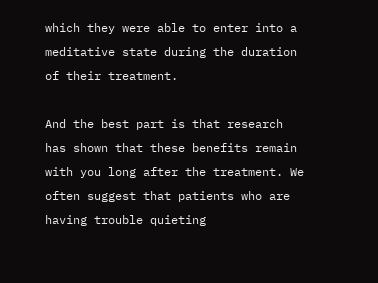which they were able to enter into a meditative state during the duration of their treatment.

And the best part is that research has shown that these benefits remain with you long after the treatment. We often suggest that patients who are having trouble quieting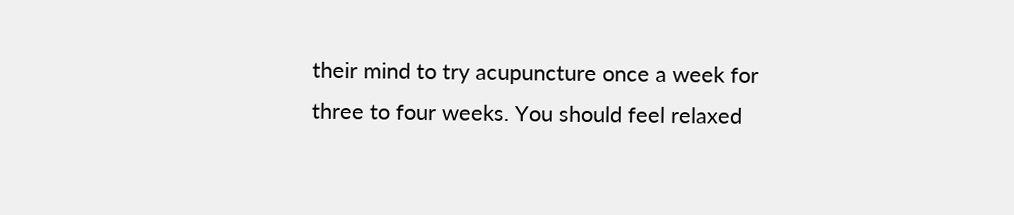their mind to try acupuncture once a week for three to four weeks. You should feel relaxed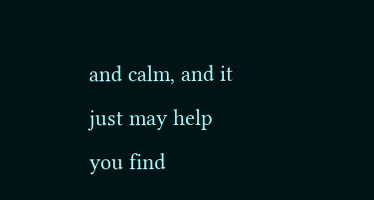and calm, and it just may help you find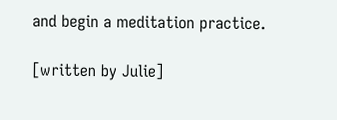and begin a meditation practice.

[written by Julie]